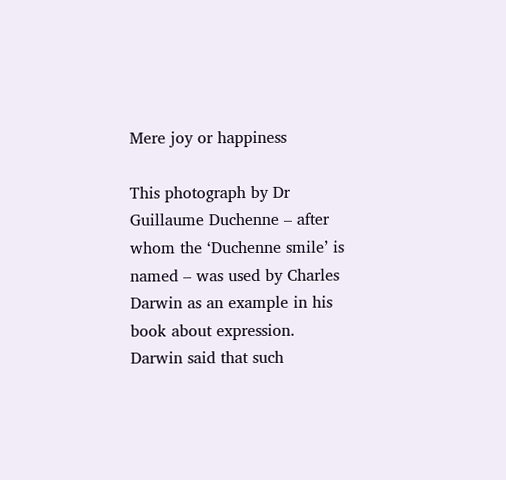Mere joy or happiness

This photograph by Dr Guillaume Duchenne – after whom the ‘Duchenne smile’ is named – was used by Charles Darwin as an example in his book about expression. Darwin said that such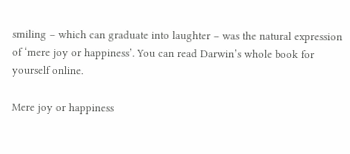smiling – which can graduate into laughter – was the natural expression of ‘mere joy or happiness’. You can read Darwin’s whole book for yourself online.

Mere joy or happiness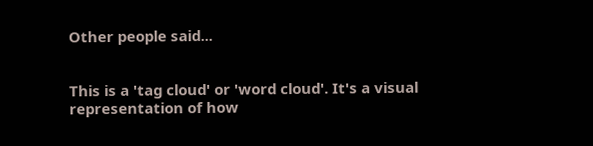Other people said...


This is a 'tag cloud' or 'word cloud'. It's a visual representation of how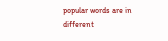popular words are in different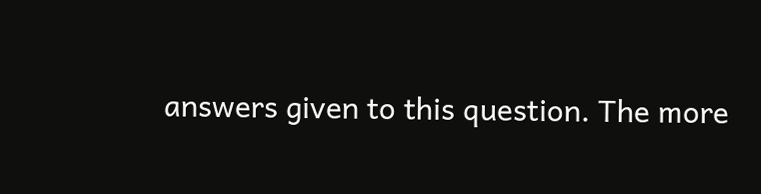answers given to this question. The more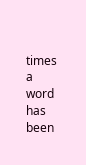times a word has been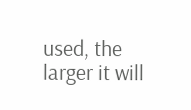used, the larger it will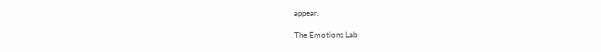appear.

The Emotions Lab